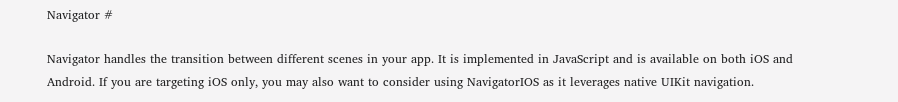Navigator #

Navigator handles the transition between different scenes in your app. It is implemented in JavaScript and is available on both iOS and Android. If you are targeting iOS only, you may also want to consider using NavigatorIOS as it leverages native UIKit navigation.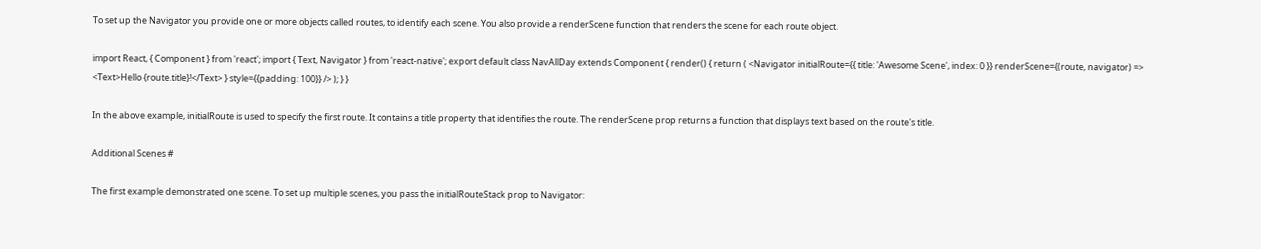To set up the Navigator you provide one or more objects called routes, to identify each scene. You also provide a renderScene function that renders the scene for each route object.

import React, { Component } from 'react'; import { Text, Navigator } from 'react-native'; export default class NavAllDay extends Component { render() { return ( <Navigator initialRoute={{ title: 'Awesome Scene', index: 0 }} renderScene={(route, navigator) => <Text>Hello {route.title}!</Text> } style={{padding: 100}} /> ); } }

In the above example, initialRoute is used to specify the first route. It contains a title property that identifies the route. The renderScene prop returns a function that displays text based on the route's title.

Additional Scenes #

The first example demonstrated one scene. To set up multiple scenes, you pass the initialRouteStack prop to Navigator: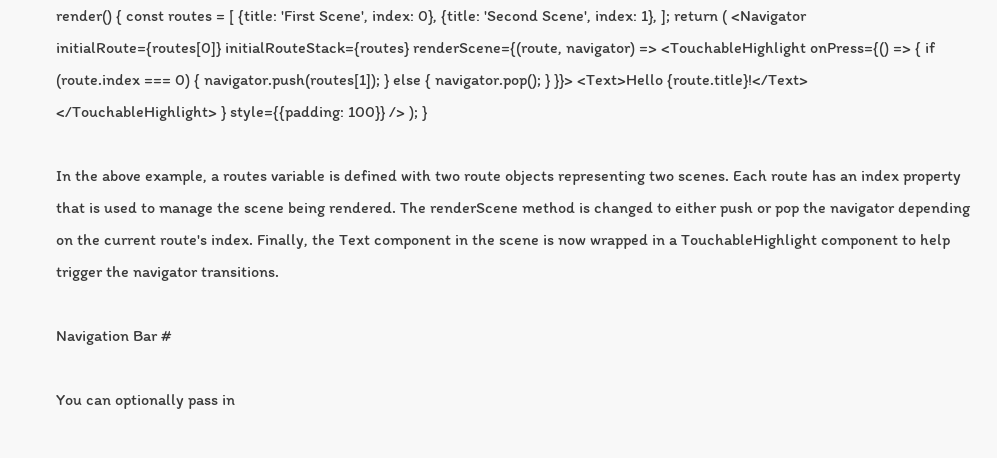render() { const routes = [ {title: 'First Scene', index: 0}, {title: 'Second Scene', index: 1}, ]; return ( <Navigator initialRoute={routes[0]} initialRouteStack={routes} renderScene={(route, navigator) => <TouchableHighlight onPress={() => { if (route.index === 0) { navigator.push(routes[1]); } else { navigator.pop(); } }}> <Text>Hello {route.title}!</Text> </TouchableHighlight> } style={{padding: 100}} /> ); }

In the above example, a routes variable is defined with two route objects representing two scenes. Each route has an index property that is used to manage the scene being rendered. The renderScene method is changed to either push or pop the navigator depending on the current route's index. Finally, the Text component in the scene is now wrapped in a TouchableHighlight component to help trigger the navigator transitions.

Navigation Bar #

You can optionally pass in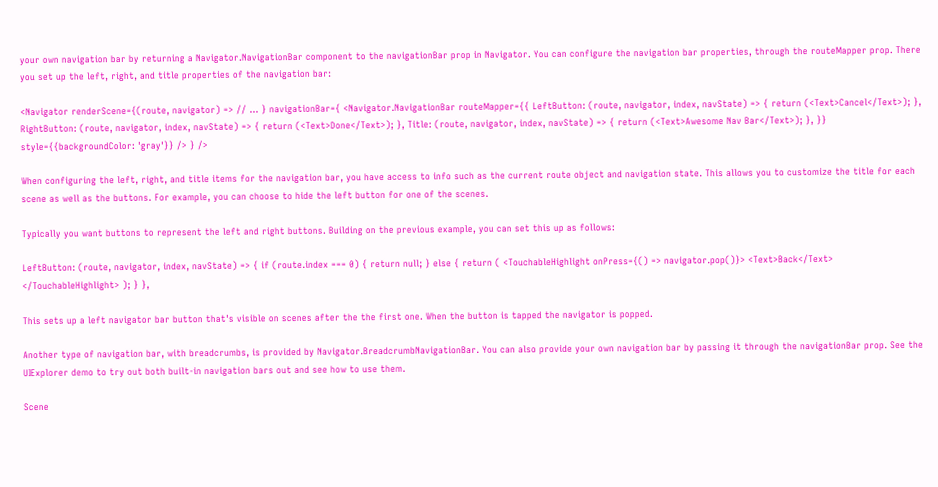your own navigation bar by returning a Navigator.NavigationBar component to the navigationBar prop in Navigator. You can configure the navigation bar properties, through the routeMapper prop. There you set up the left, right, and title properties of the navigation bar:

<Navigator renderScene={(route, navigator) => // ... } navigationBar={ <Navigator.NavigationBar routeMapper={{ LeftButton: (route, navigator, index, navState) => { return (<Text>Cancel</Text>); }, RightButton: (route, navigator, index, navState) => { return (<Text>Done</Text>); }, Title: (route, navigator, index, navState) => { return (<Text>Awesome Nav Bar</Text>); }, }} style={{backgroundColor: 'gray'}} /> } />

When configuring the left, right, and title items for the navigation bar, you have access to info such as the current route object and navigation state. This allows you to customize the title for each scene as well as the buttons. For example, you can choose to hide the left button for one of the scenes.

Typically you want buttons to represent the left and right buttons. Building on the previous example, you can set this up as follows:

LeftButton: (route, navigator, index, navState) => { if (route.index === 0) { return null; } else { return ( <TouchableHighlight onPress={() => navigator.pop()}> <Text>Back</Text> </TouchableHighlight> ); } },

This sets up a left navigator bar button that's visible on scenes after the the first one. When the button is tapped the navigator is popped.

Another type of navigation bar, with breadcrumbs, is provided by Navigator.BreadcrumbNavigationBar. You can also provide your own navigation bar by passing it through the navigationBar prop. See the UIExplorer demo to try out both built-in navigation bars out and see how to use them.

Scene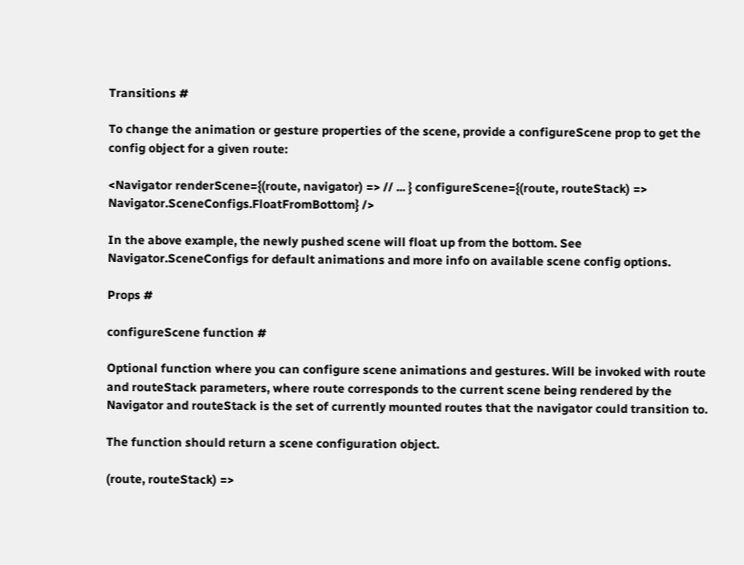Transitions #

To change the animation or gesture properties of the scene, provide a configureScene prop to get the config object for a given route:

<Navigator renderScene={(route, navigator) => // ... } configureScene={(route, routeStack) => Navigator.SceneConfigs.FloatFromBottom} />

In the above example, the newly pushed scene will float up from the bottom. See Navigator.SceneConfigs for default animations and more info on available scene config options.

Props #

configureScene function #

Optional function where you can configure scene animations and gestures. Will be invoked with route and routeStack parameters, where route corresponds to the current scene being rendered by the Navigator and routeStack is the set of currently mounted routes that the navigator could transition to.

The function should return a scene configuration object.

(route, routeStack) =>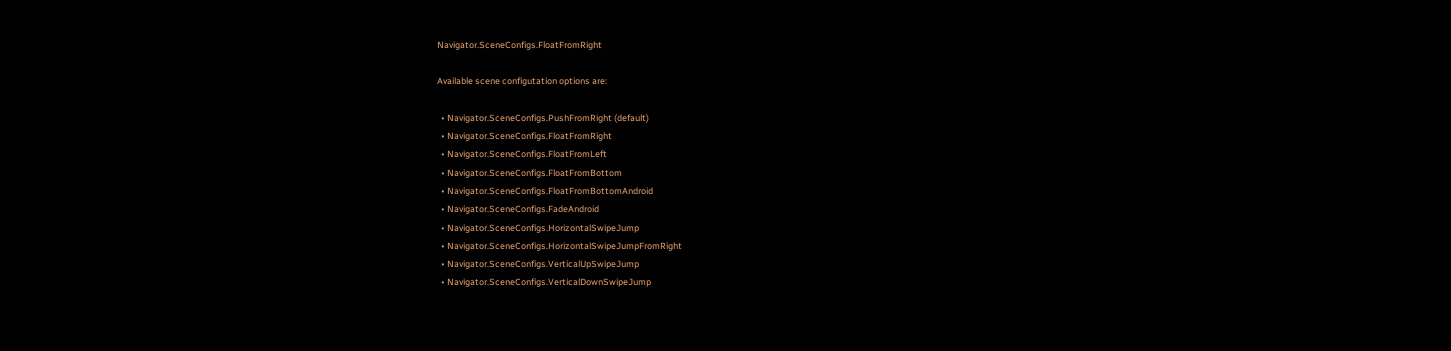Navigator.SceneConfigs.FloatFromRight

Available scene configutation options are:

  • Navigator.SceneConfigs.PushFromRight (default)
  • Navigator.SceneConfigs.FloatFromRight
  • Navigator.SceneConfigs.FloatFromLeft
  • Navigator.SceneConfigs.FloatFromBottom
  • Navigator.SceneConfigs.FloatFromBottomAndroid
  • Navigator.SceneConfigs.FadeAndroid
  • Navigator.SceneConfigs.HorizontalSwipeJump
  • Navigator.SceneConfigs.HorizontalSwipeJumpFromRight
  • Navigator.SceneConfigs.VerticalUpSwipeJump
  • Navigator.SceneConfigs.VerticalDownSwipeJump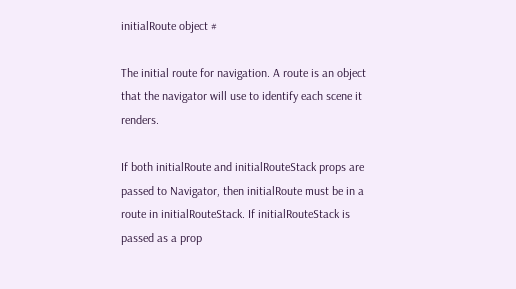initialRoute object #

The initial route for navigation. A route is an object that the navigator will use to identify each scene it renders.

If both initialRoute and initialRouteStack props are passed to Navigator, then initialRoute must be in a route in initialRouteStack. If initialRouteStack is passed as a prop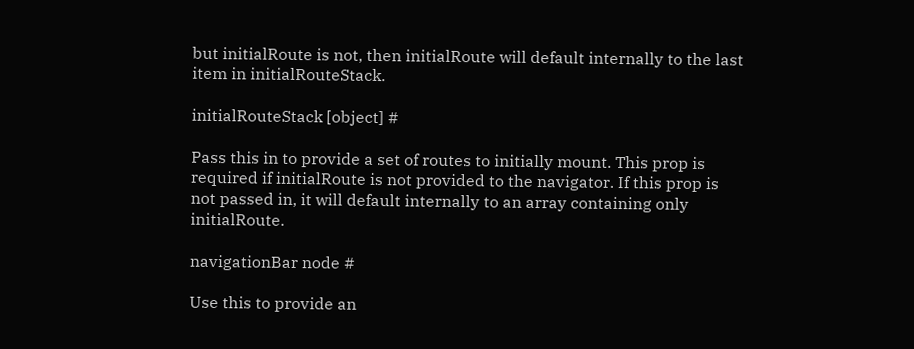but initialRoute is not, then initialRoute will default internally to the last item in initialRouteStack.

initialRouteStack [object] #

Pass this in to provide a set of routes to initially mount. This prop is required if initialRoute is not provided to the navigator. If this prop is not passed in, it will default internally to an array containing only initialRoute.

navigationBar node #

Use this to provide an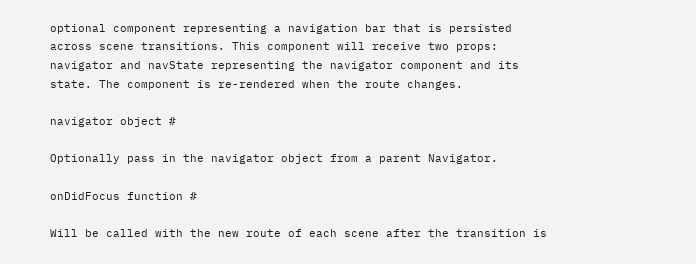optional component representing a navigation bar that is persisted across scene transitions. This component will receive two props: navigator and navState representing the navigator component and its state. The component is re-rendered when the route changes.

navigator object #

Optionally pass in the navigator object from a parent Navigator.

onDidFocus function #

Will be called with the new route of each scene after the transition is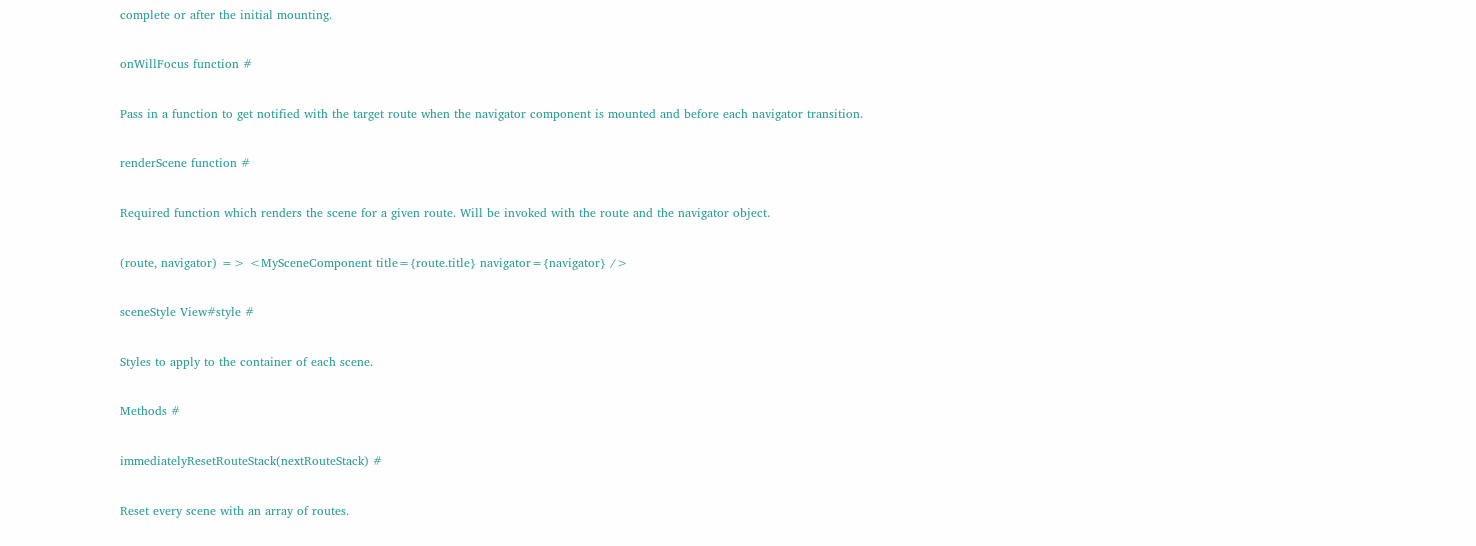complete or after the initial mounting.

onWillFocus function #

Pass in a function to get notified with the target route when the navigator component is mounted and before each navigator transition.

renderScene function #

Required function which renders the scene for a given route. Will be invoked with the route and the navigator object.

(route, navigator) => <MySceneComponent title={route.title} navigator={navigator} />

sceneStyle View#style #

Styles to apply to the container of each scene.

Methods #

immediatelyResetRouteStack(nextRouteStack) #

Reset every scene with an array of routes.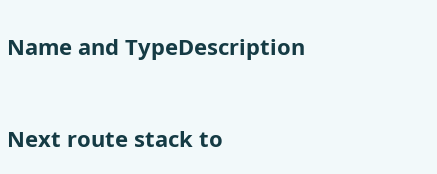Name and TypeDescription


Next route stack to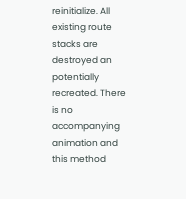reinitialize. All existing route stacks are destroyed an potentially recreated. There is no accompanying animation and this method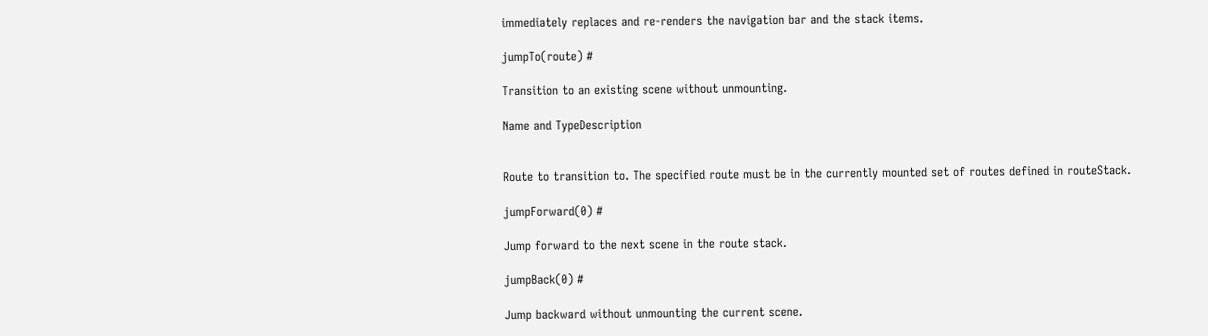immediately replaces and re-renders the navigation bar and the stack items.

jumpTo(route) #

Transition to an existing scene without unmounting.

Name and TypeDescription


Route to transition to. The specified route must be in the currently mounted set of routes defined in routeStack.

jumpForward(0) #

Jump forward to the next scene in the route stack.

jumpBack(0) #

Jump backward without unmounting the current scene.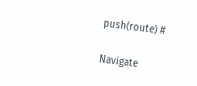push(route) #

Navigate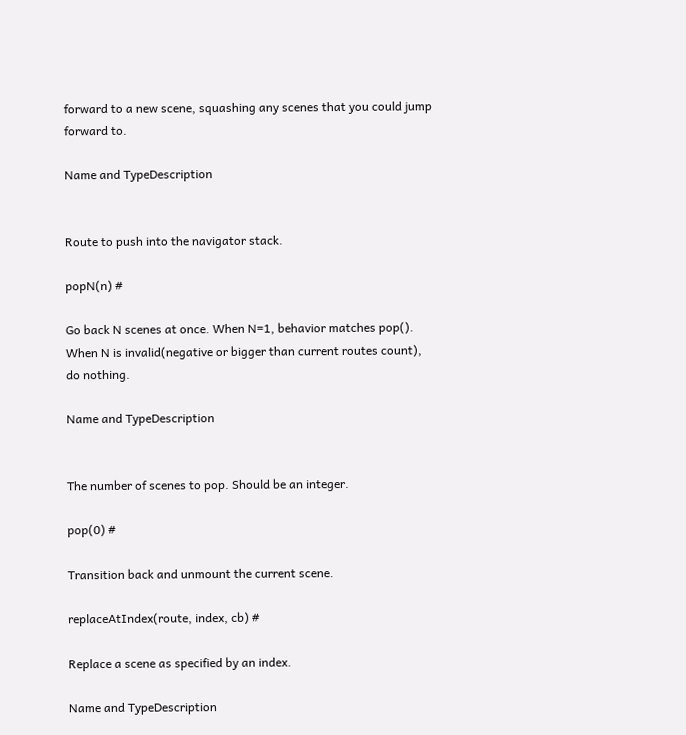forward to a new scene, squashing any scenes that you could jump forward to.

Name and TypeDescription


Route to push into the navigator stack.

popN(n) #

Go back N scenes at once. When N=1, behavior matches pop(). When N is invalid(negative or bigger than current routes count), do nothing.

Name and TypeDescription


The number of scenes to pop. Should be an integer.

pop(0) #

Transition back and unmount the current scene.

replaceAtIndex(route, index, cb) #

Replace a scene as specified by an index.

Name and TypeDescription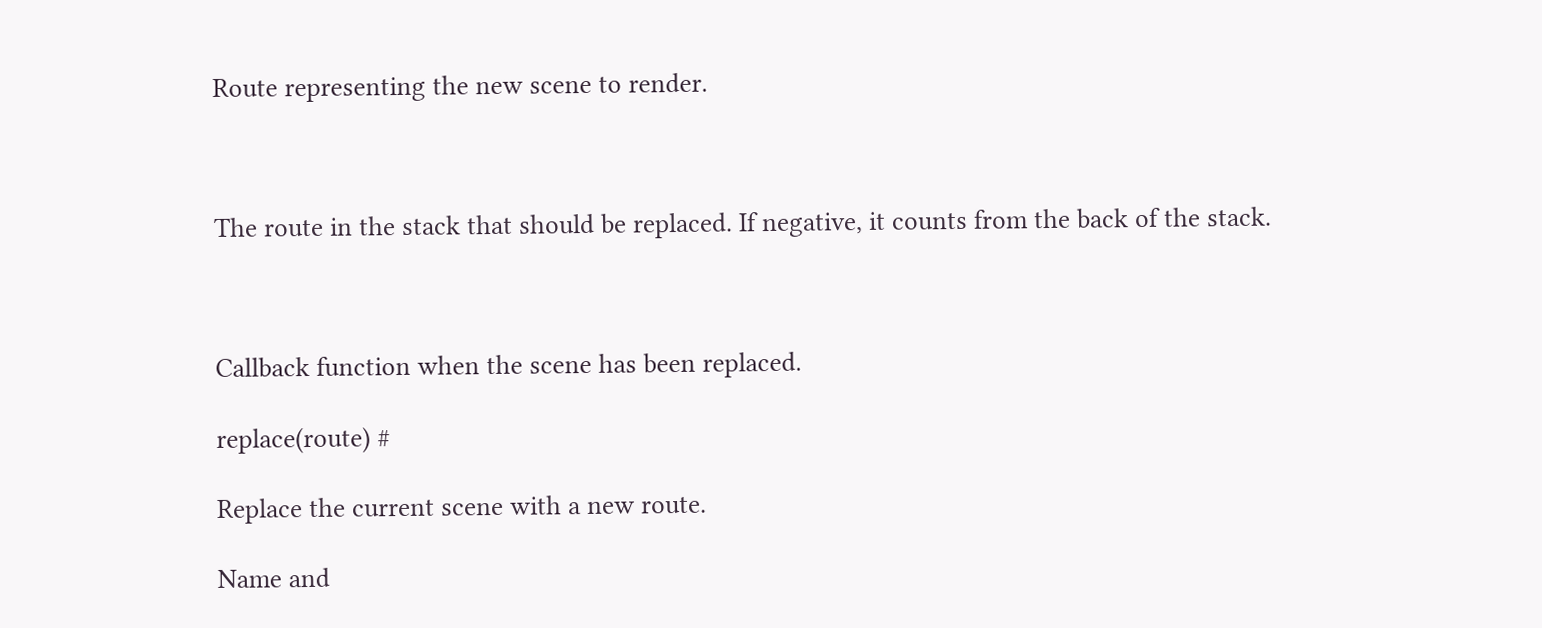Route representing the new scene to render.



The route in the stack that should be replaced. If negative, it counts from the back of the stack.



Callback function when the scene has been replaced.

replace(route) #

Replace the current scene with a new route.

Name and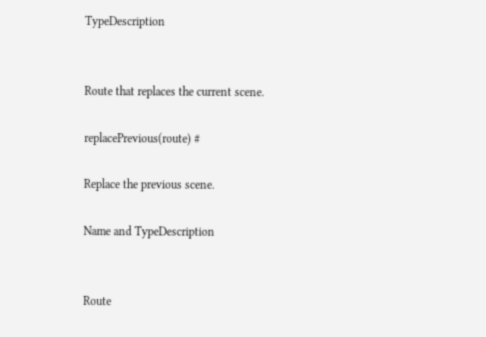TypeDescription


Route that replaces the current scene.

replacePrevious(route) #

Replace the previous scene.

Name and TypeDescription


Route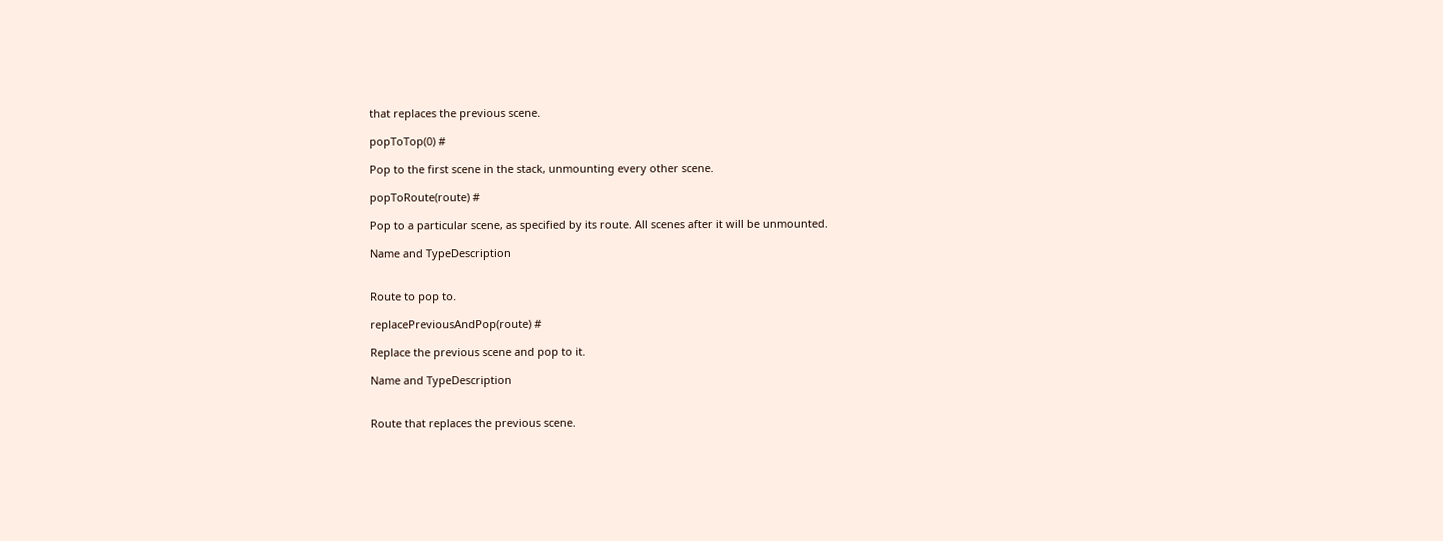that replaces the previous scene.

popToTop(0) #

Pop to the first scene in the stack, unmounting every other scene.

popToRoute(route) #

Pop to a particular scene, as specified by its route. All scenes after it will be unmounted.

Name and TypeDescription


Route to pop to.

replacePreviousAndPop(route) #

Replace the previous scene and pop to it.

Name and TypeDescription


Route that replaces the previous scene.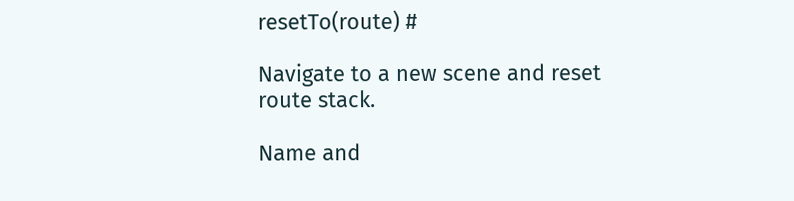resetTo(route) #

Navigate to a new scene and reset route stack.

Name and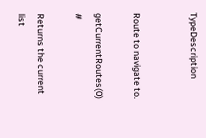TypeDescription


Route to navigate to.

getCurrentRoutes(0) #

Returns the current list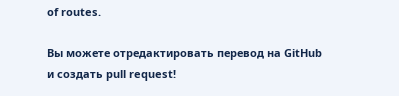of routes.

Вы можете отредактировать перевод на GitHub и создать pull request!